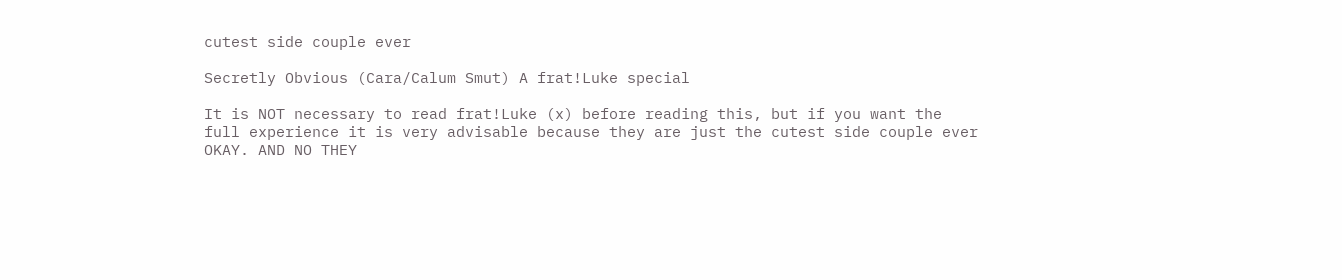cutest side couple ever

Secretly Obvious (Cara/Calum Smut) A frat!Luke special

It is NOT necessary to read frat!Luke (x) before reading this, but if you want the full experience it is very advisable because they are just the cutest side couple ever OKAY. AND NO THEY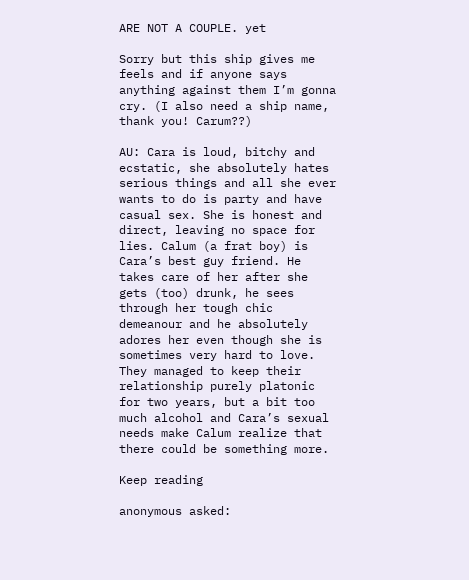ARE NOT A COUPLE. yet

Sorry but this ship gives me feels and if anyone says anything against them I’m gonna cry. (I also need a ship name, thank you! Carum??)

AU: Cara is loud, bitchy and ecstatic, she absolutely hates serious things and all she ever wants to do is party and have casual sex. She is honest and direct, leaving no space for lies. Calum (a frat boy) is Cara’s best guy friend. He takes care of her after she gets (too) drunk, he sees through her tough chic demeanour and he absolutely adores her even though she is sometimes very hard to love. They managed to keep their relationship purely platonic for two years, but a bit too much alcohol and Cara’s sexual needs make Calum realize that there could be something more.

Keep reading

anonymous asked: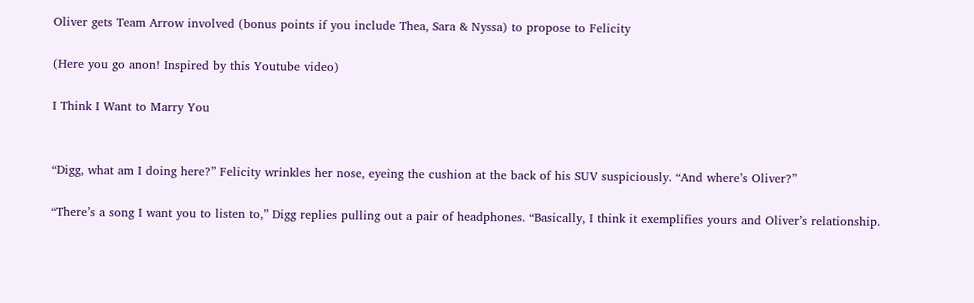Oliver gets Team Arrow involved (bonus points if you include Thea, Sara & Nyssa) to propose to Felicity

(Here you go anon! Inspired by this Youtube video)

I Think I Want to Marry You


“Digg, what am I doing here?” Felicity wrinkles her nose, eyeing the cushion at the back of his SUV suspiciously. “And where’s Oliver?”

“There’s a song I want you to listen to,” Digg replies pulling out a pair of headphones. “Basically, I think it exemplifies yours and Oliver’s relationship.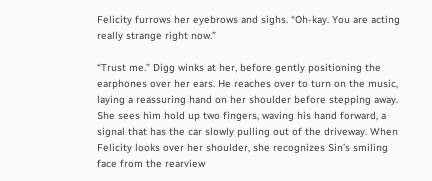Felicity furrows her eyebrows and sighs. “Oh-kay. You are acting really strange right now.”

“Trust me.” Digg winks at her, before gently positioning the earphones over her ears. He reaches over to turn on the music, laying a reassuring hand on her shoulder before stepping away. She sees him hold up two fingers, waving his hand forward, a signal that has the car slowly pulling out of the driveway. When Felicity looks over her shoulder, she recognizes Sin’s smiling face from the rearview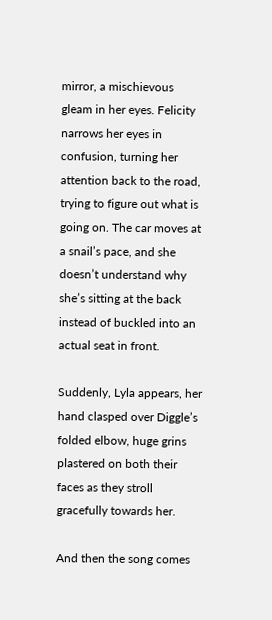mirror, a mischievous gleam in her eyes. Felicity narrows her eyes in confusion, turning her attention back to the road, trying to figure out what is going on. The car moves at a snail’s pace, and she doesn’t understand why she’s sitting at the back instead of buckled into an actual seat in front.

Suddenly, Lyla appears, her hand clasped over Diggle’s folded elbow, huge grins plastered on both their faces as they stroll gracefully towards her.

And then the song comes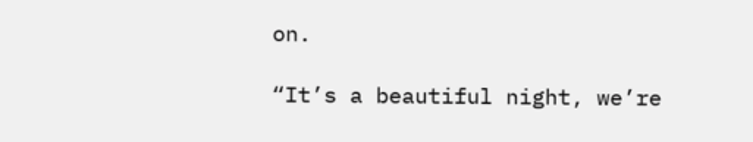on.

“It’s a beautiful night, we’re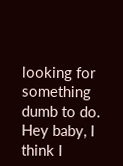looking for something dumb to do. Hey baby, I think I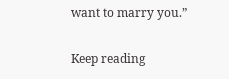want to marry you.”

Keep reading